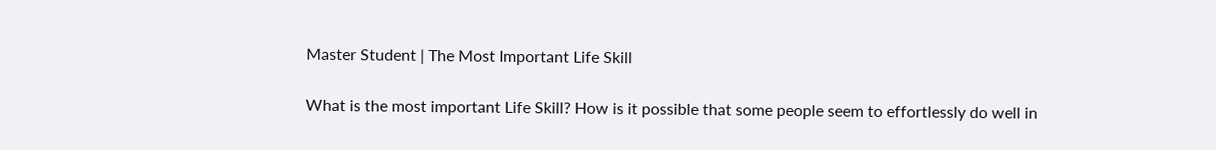Master Student | The Most Important Life Skill

What is the most important Life Skill? How is it possible that some people seem to effortlessly do well in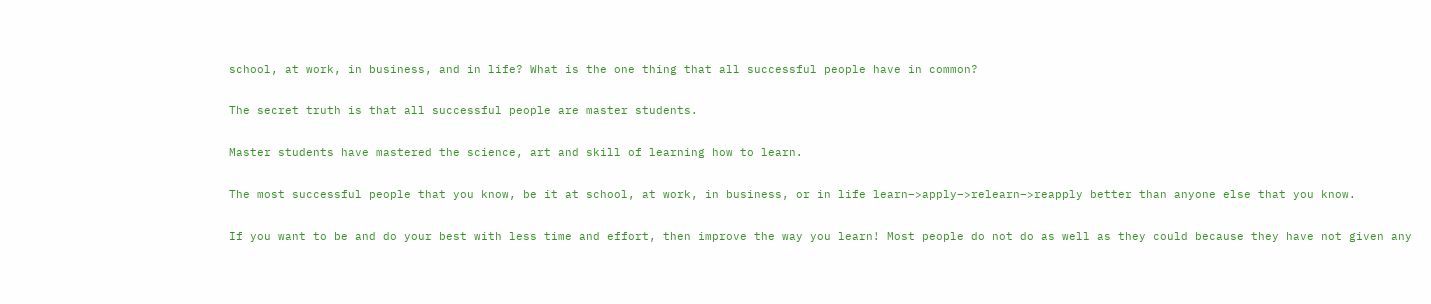school, at work, in business, and in life? What is the one thing that all successful people have in common?

The secret truth is that all successful people are master students.

Master students have mastered the science, art and skill of learning how to learn.

The most successful people that you know, be it at school, at work, in business, or in life learn–>apply–>relearn–>reapply better than anyone else that you know.

If you want to be and do your best with less time and effort, then improve the way you learn! Most people do not do as well as they could because they have not given any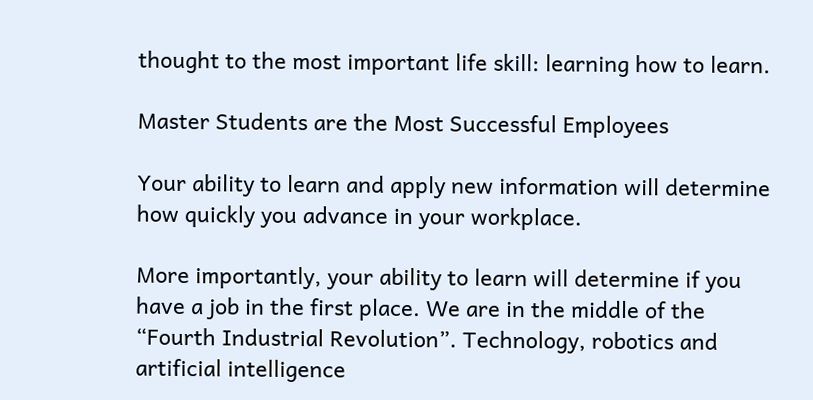thought to the most important life skill: learning how to learn.

Master Students are the Most Successful Employees

Your ability to learn and apply new information will determine how quickly you advance in your workplace.

More importantly, your ability to learn will determine if you have a job in the first place. We are in the middle of the “Fourth Industrial Revolution”. Technology, robotics and artificial intelligence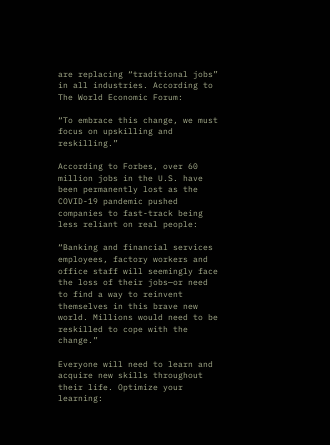are replacing “traditional jobs” in all industries. According to The World Economic Forum:

“To embrace this change, we must focus on upskilling and reskilling.”

According to Forbes, over 60 million jobs in the U.S. have been permanently lost as the COVID-19 pandemic pushed companies to fast-track being less reliant on real people:

“Banking and financial services employees, factory workers and office staff will seemingly face the loss of their jobs—or need to find a way to reinvent themselves in this brave new world. Millions would need to be reskilled to cope with the change.”

Everyone will need to learn and acquire new skills throughout their life. Optimize your learning: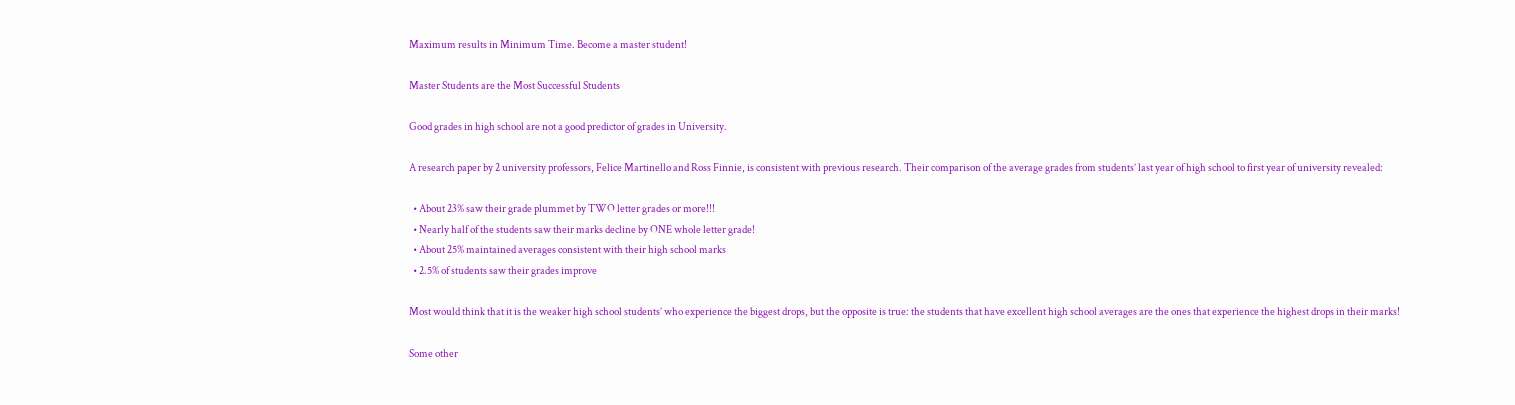Maximum results in Minimum Time. Become a master student!

Master Students are the Most Successful Students

Good grades in high school are not a good predictor of grades in University.

A research paper by 2 university professors, Felice Martinello and Ross Finnie, is consistent with previous research. Their comparison of the average grades from students’ last year of high school to first year of university revealed:

  • About 23% saw their grade plummet by TWO letter grades or more!!!
  • Nearly half of the students saw their marks decline by ONE whole letter grade!
  • About 25% maintained averages consistent with their high school marks
  • 2.5% of students saw their grades improve

Most would think that it is the weaker high school students’ who experience the biggest drops, but the opposite is true: the students that have excellent high school averages are the ones that experience the highest drops in their marks!

Some other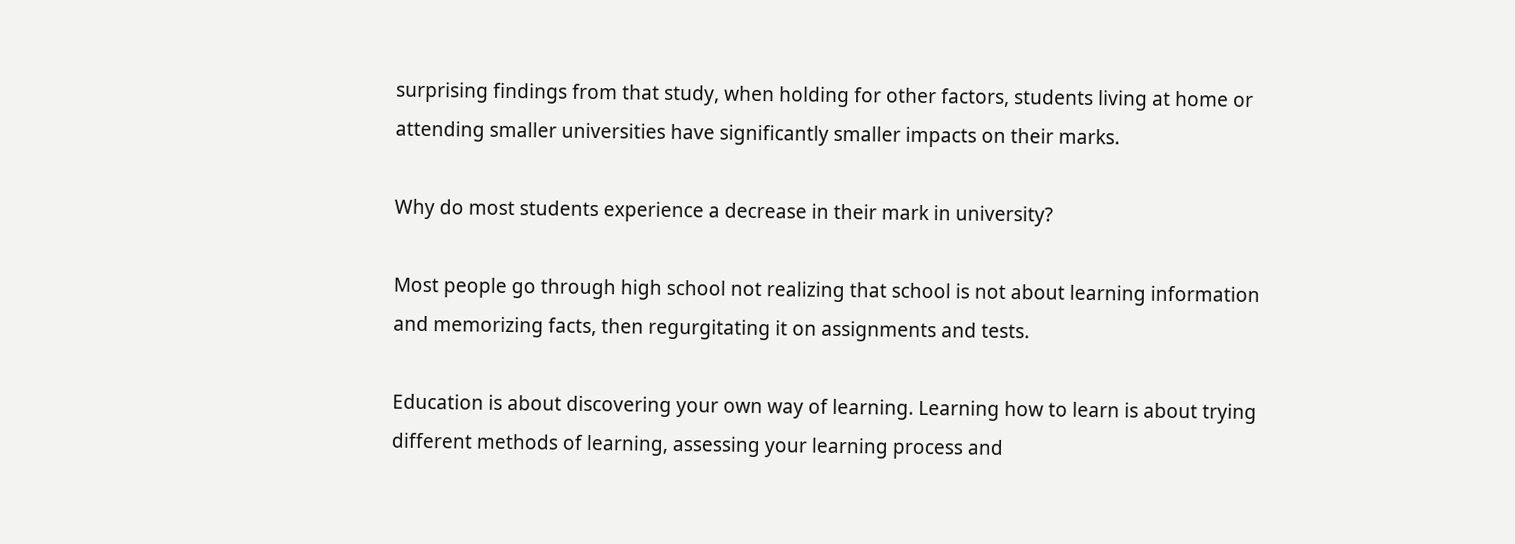surprising findings from that study, when holding for other factors, students living at home or attending smaller universities have significantly smaller impacts on their marks.

Why do most students experience a decrease in their mark in university?

Most people go through high school not realizing that school is not about learning information and memorizing facts, then regurgitating it on assignments and tests.

Education is about discovering your own way of learning. Learning how to learn is about trying different methods of learning, assessing your learning process and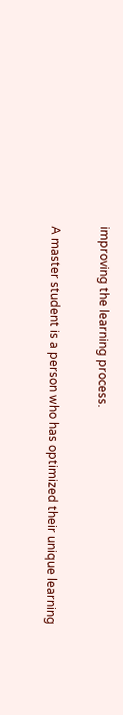improving the learning process.

A master student is a person who has optimized their unique learning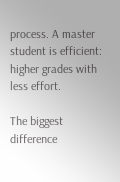process. A master student is efficient: higher grades with less effort.

The biggest difference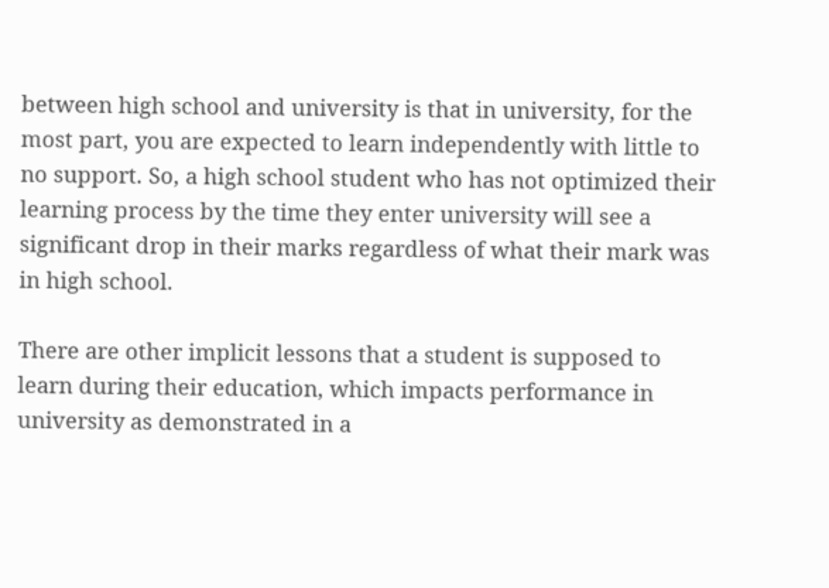between high school and university is that in university, for the most part, you are expected to learn independently with little to no support. So, a high school student who has not optimized their learning process by the time they enter university will see a significant drop in their marks regardless of what their mark was in high school.

There are other implicit lessons that a student is supposed to learn during their education, which impacts performance in university as demonstrated in a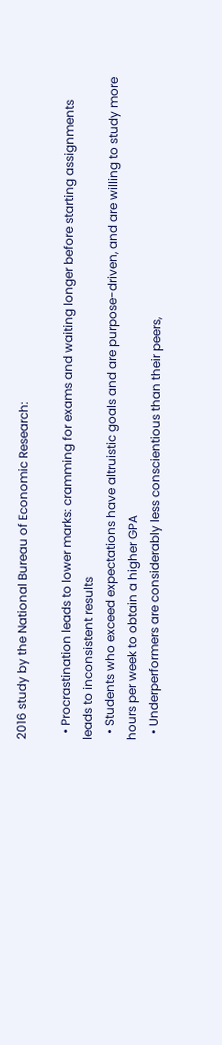2016 study by the National Bureau of Economic Research:

  • Procrastination leads to lower marks: cramming for exams and waiting longer before starting assignments leads to inconsistent results
  • Students who exceed expectations have altruistic goals and are purpose-driven, and are willing to study more hours per week to obtain a higher GPA
  • Underperformers are considerably less conscientious than their peers,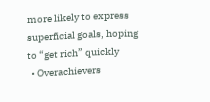more likely to express superficial goals, hoping to “get rich” quickly
  • Overachievers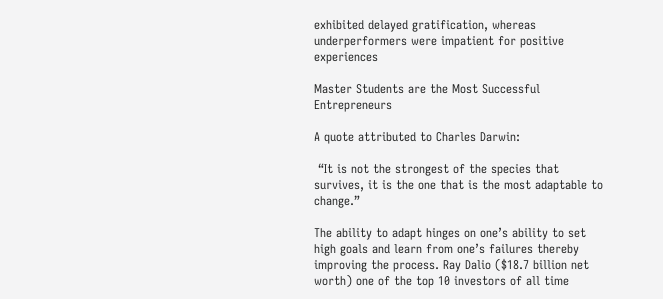exhibited delayed gratification, whereas underperformers were impatient for positive experiences

Master Students are the Most Successful Entrepreneurs

A quote attributed to Charles Darwin:

 “It is not the strongest of the species that survives, it is the one that is the most adaptable to change.”

The ability to adapt hinges on one’s ability to set high goals and learn from one’s failures thereby improving the process. Ray Dalio ($18.7 billion net worth) one of the top 10 investors of all time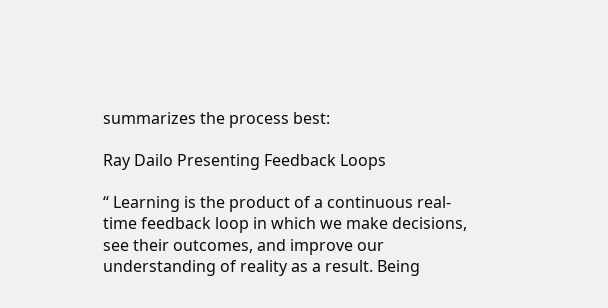summarizes the process best:

Ray Dailo Presenting Feedback Loops

“ Learning is the product of a continuous real-time feedback loop in which we make decisions, see their outcomes, and improve our understanding of reality as a result. Being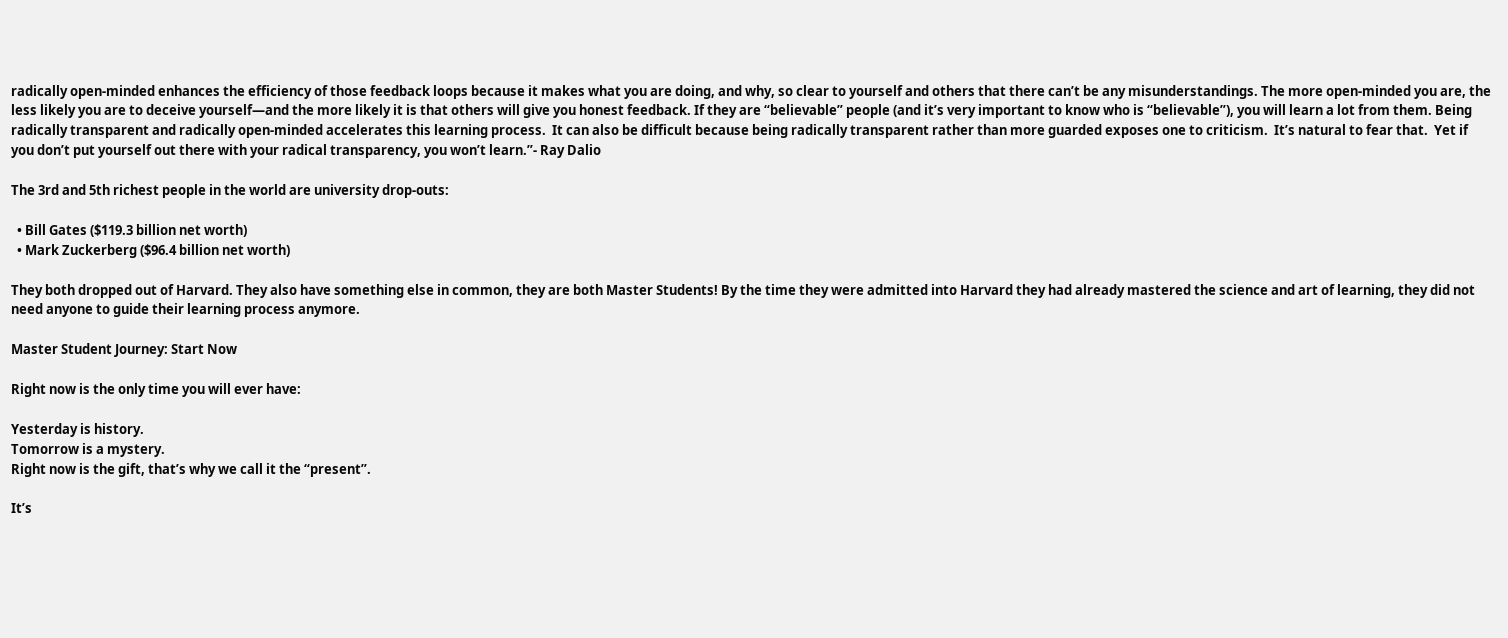radically open-minded enhances the efficiency of those feedback loops because it makes what you are doing, and why, so clear to yourself and others that there can’t be any misunderstandings. The more open-minded you are, the less likely you are to deceive yourself—and the more likely it is that others will give you honest feedback. If they are “believable” people (and it’s very important to know who is “believable”), you will learn a lot from them. Being radically transparent and radically open-minded accelerates this learning process.  It can also be difficult because being radically transparent rather than more guarded exposes one to criticism.  It’s natural to fear that.  Yet if you don’t put yourself out there with your radical transparency, you won’t learn.”- Ray Dalio

The 3rd and 5th richest people in the world are university drop-outs:

  • Bill Gates ($119.3 billion net worth)
  • Mark Zuckerberg ($96.4 billion net worth)

They both dropped out of Harvard. They also have something else in common, they are both Master Students! By the time they were admitted into Harvard they had already mastered the science and art of learning, they did not need anyone to guide their learning process anymore.

Master Student Journey: Start Now

Right now is the only time you will ever have:

Yesterday is history.
Tomorrow is a mystery.
Right now is the gift, that’s why we call it the “present”.

It’s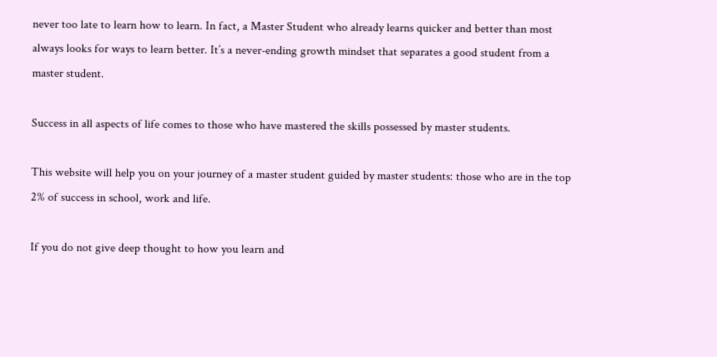never too late to learn how to learn. In fact, a Master Student who already learns quicker and better than most always looks for ways to learn better. It’s a never-ending growth mindset that separates a good student from a master student.

Success in all aspects of life comes to those who have mastered the skills possessed by master students.

This website will help you on your journey of a master student guided by master students: those who are in the top 2% of success in school, work and life.

If you do not give deep thought to how you learn and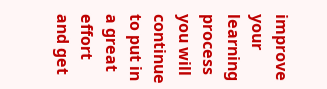improve your learning process you will continue to put in a great effort and get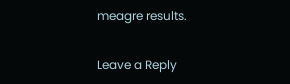meagre results.

Leave a Reply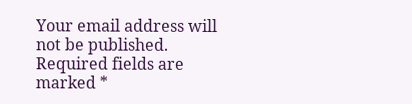Your email address will not be published. Required fields are marked *